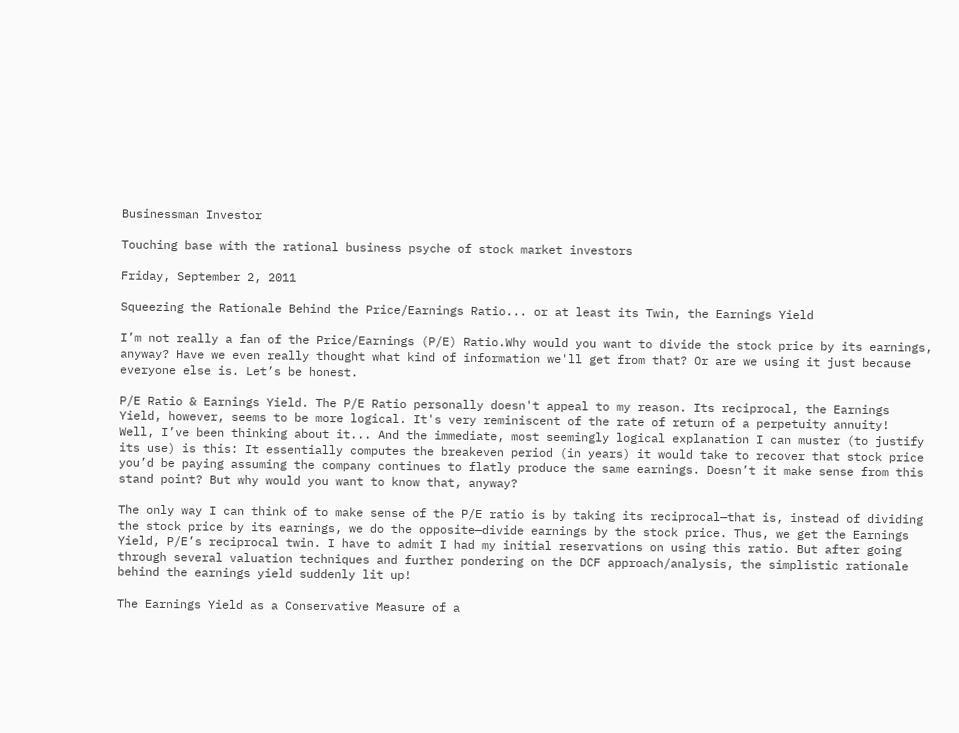Businessman Investor

Touching base with the rational business psyche of stock market investors

Friday, September 2, 2011

Squeezing the Rationale Behind the Price/Earnings Ratio... or at least its Twin, the Earnings Yield

I’m not really a fan of the Price/Earnings (P/E) Ratio.Why would you want to divide the stock price by its earnings, anyway? Have we even really thought what kind of information we'll get from that? Or are we using it just because everyone else is. Let’s be honest.

P/E Ratio & Earnings Yield. The P/E Ratio personally doesn't appeal to my reason. Its reciprocal, the Earnings Yield, however, seems to be more logical. It's very reminiscent of the rate of return of a perpetuity annuity!
Well, I’ve been thinking about it... And the immediate, most seemingly logical explanation I can muster (to justify its use) is this: It essentially computes the breakeven period (in years) it would take to recover that stock price you’d be paying assuming the company continues to flatly produce the same earnings. Doesn’t it make sense from this stand point? But why would you want to know that, anyway?

The only way I can think of to make sense of the P/E ratio is by taking its reciprocal—that is, instead of dividing the stock price by its earnings, we do the opposite—divide earnings by the stock price. Thus, we get the Earnings Yield, P/E’s reciprocal twin. I have to admit I had my initial reservations on using this ratio. But after going through several valuation techniques and further pondering on the DCF approach/analysis, the simplistic rationale behind the earnings yield suddenly lit up!

The Earnings Yield as a Conservative Measure of a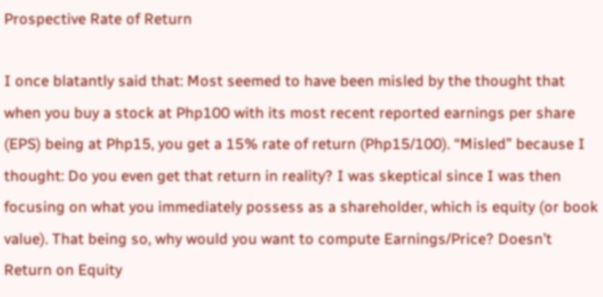Prospective Rate of Return

I once blatantly said that: Most seemed to have been misled by the thought that when you buy a stock at Php100 with its most recent reported earnings per share (EPS) being at Php15, you get a 15% rate of return (Php15/100). “Misled” because I thought: Do you even get that return in reality? I was skeptical since I was then focusing on what you immediately possess as a shareholder, which is equity (or book value). That being so, why would you want to compute Earnings/Price? Doesn’t Return on Equity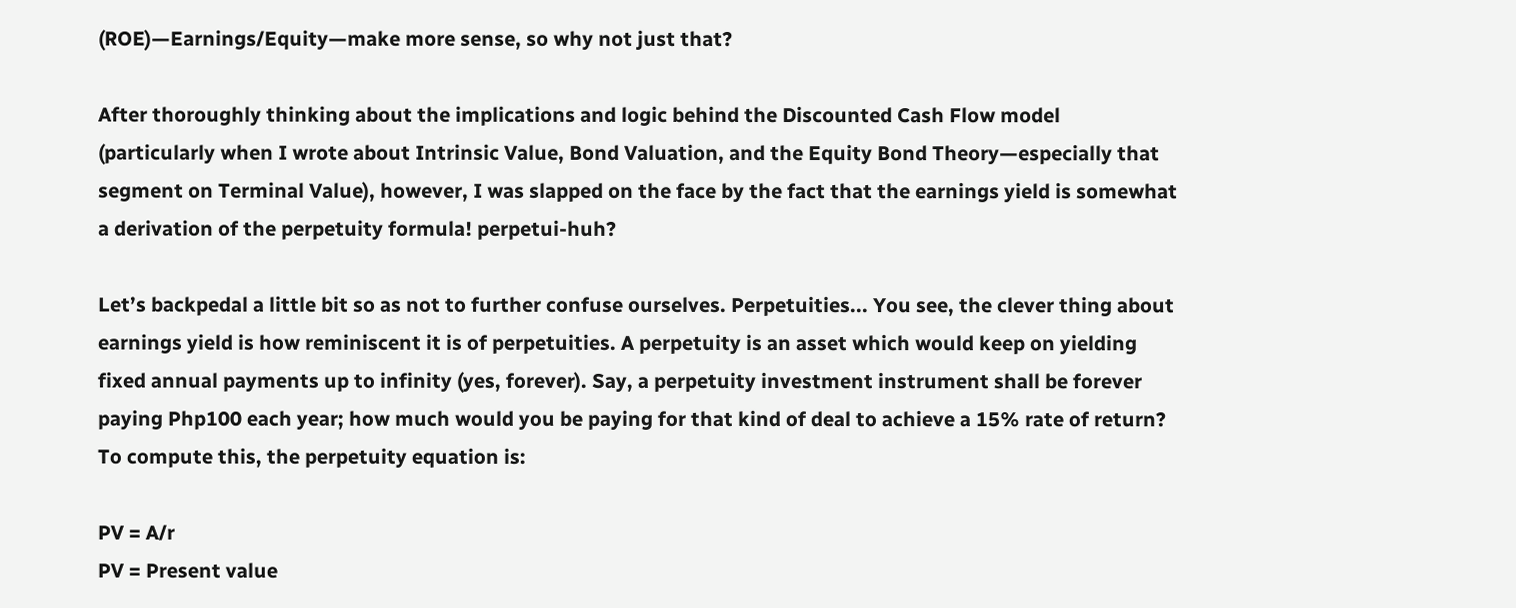(ROE)—Earnings/Equity—make more sense, so why not just that?

After thoroughly thinking about the implications and logic behind the Discounted Cash Flow model (particularly when I wrote about Intrinsic Value, Bond Valuation, and the Equity Bond Theory—especially that segment on Terminal Value), however, I was slapped on the face by the fact that the earnings yield is somewhat a derivation of the perpetuity formula! perpetui-huh?

Let’s backpedal a little bit so as not to further confuse ourselves. Perpetuities... You see, the clever thing about earnings yield is how reminiscent it is of perpetuities. A perpetuity is an asset which would keep on yielding fixed annual payments up to infinity (yes, forever). Say, a perpetuity investment instrument shall be forever paying Php100 each year; how much would you be paying for that kind of deal to achieve a 15% rate of return? To compute this, the perpetuity equation is:

PV = A/r
PV = Present value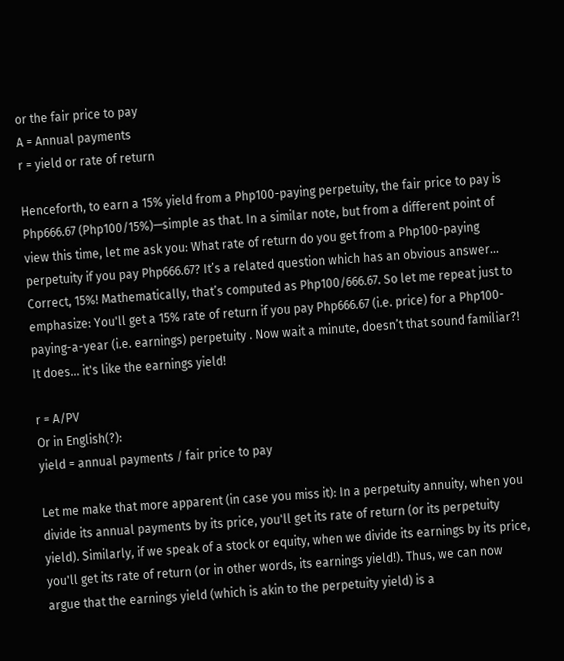or the fair price to pay
A = Annual payments
r = yield or rate of return

Henceforth, to earn a 15% yield from a Php100-paying perpetuity, the fair price to pay is Php666.67 (Php100/15%)—simple as that. In a similar note, but from a different point of view this time, let me ask you: What rate of return do you get from a Php100-paying perpetuity if you pay Php666.67? It’s a related question which has an obvious answer... Correct, 15%! Mathematically, that’s computed as Php100/666.67. So let me repeat just to emphasize: You'll get a 15% rate of return if you pay Php666.67 (i.e. price) for a Php100-paying-a-year (i.e. earnings) perpetuity . Now wait a minute, doesn’t that sound familiar?! It does... it's like the earnings yield!

r = A/PV
Or in English(?):
yield = annual payments / fair price to pay

Let me make that more apparent (in case you miss it): In a perpetuity annuity, when you divide its annual payments by its price, you'll get its rate of return (or its perpetuity yield). Similarly, if we speak of a stock or equity, when we divide its earnings by its price, you'll get its rate of return (or in other words, its earnings yield!). Thus, we can now argue that the earnings yield (which is akin to the perpetuity yield) is a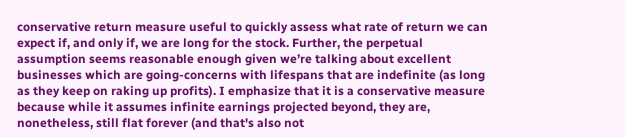conservative return measure useful to quickly assess what rate of return we can expect if, and only if, we are long for the stock. Further, the perpetual assumption seems reasonable enough given we’re talking about excellent businesses which are going-concerns with lifespans that are indefinite (as long as they keep on raking up profits). I emphasize that it is a conservative measure because while it assumes infinite earnings projected beyond, they are, nonetheless, still flat forever (and that's also not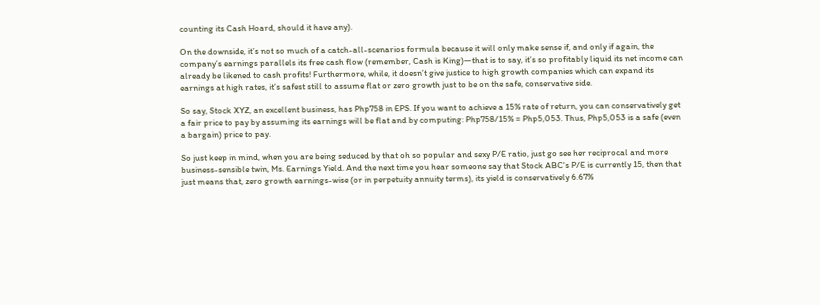counting its Cash Hoard, should it have any).

On the downside, it’s not so much of a catch-all-scenarios formula because it will only make sense if, and only if again, the company’s earnings parallels its free cash flow (remember, Cash is King)—that is to say, it’s so profitably liquid its net income can already be likened to cash profits! Furthermore, while, it doesn’t give justice to high growth companies which can expand its earnings at high rates, it’s safest still to assume flat or zero growth just to be on the safe, conservative side.

So say, Stock XYZ, an excellent business, has Php758 in EPS. If you want to achieve a 15% rate of return, you can conservatively get a fair price to pay by assuming its earnings will be flat and by computing: Php758/15% = Php5,053. Thus, Php5,053 is a safe (even a bargain) price to pay.

So just keep in mind, when you are being seduced by that oh so popular and sexy P/E ratio, just go see her reciprocal and more business-sensible twin, Ms. Earnings Yield. And the next time you hear someone say that Stock ABC's P/E is currently 15, then that just means that, zero growth earnings-wise (or in perpetuity annuity terms), its yield is conservatively 6.67%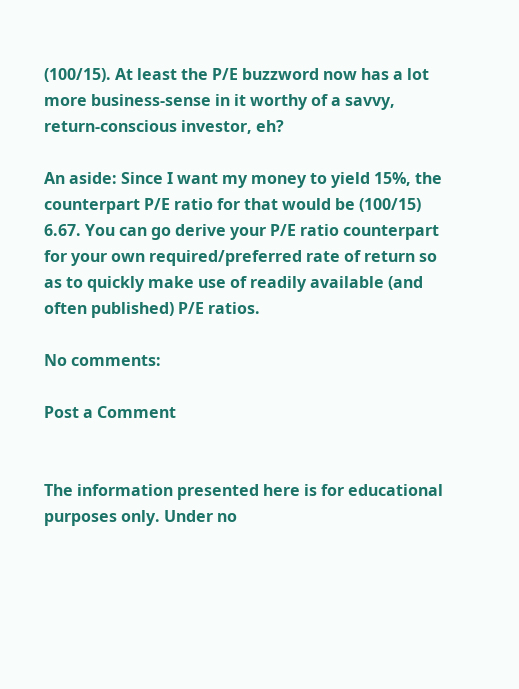(100/15). At least the P/E buzzword now has a lot more business-sense in it worthy of a savvy, return-conscious investor, eh?

An aside: Since I want my money to yield 15%, the counterpart P/E ratio for that would be (100/15) 6.67. You can go derive your P/E ratio counterpart for your own required/preferred rate of return so as to quickly make use of readily available (and often published) P/E ratios.

No comments:

Post a Comment


The information presented here is for educational purposes only. Under no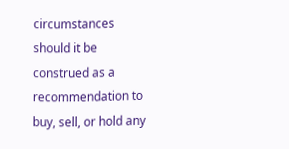circumstances should it be construed as a recommendation to buy, sell, or hold any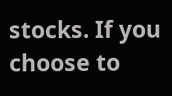stocks. If you choose to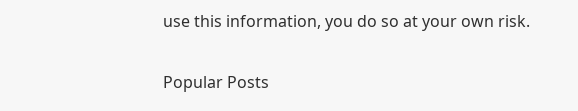use this information, you do so at your own risk.

Popular Posts